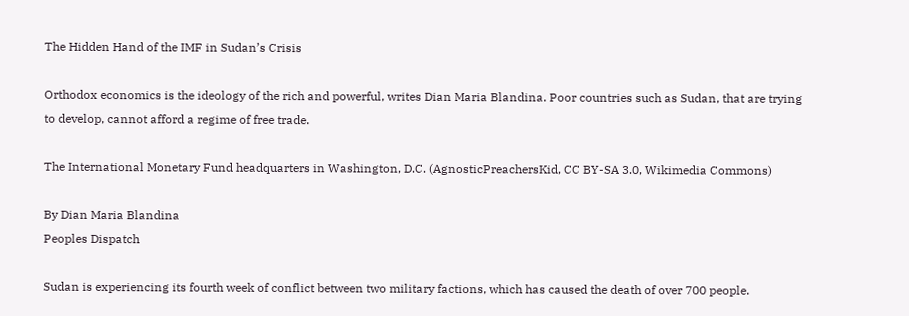The Hidden Hand of the IMF in Sudan’s Crisis

Orthodox economics is the ideology of the rich and powerful, writes Dian Maria Blandina. Poor countries such as Sudan, that are trying to develop, cannot afford a regime of free trade.

The International Monetary Fund headquarters in Washington, D.C. (AgnosticPreachersKid, CC BY-SA 3.0, Wikimedia Commons)

By Dian Maria Blandina
Peoples Dispatch

Sudan is experiencing its fourth week of conflict between two military factions, which has caused the death of over 700 people.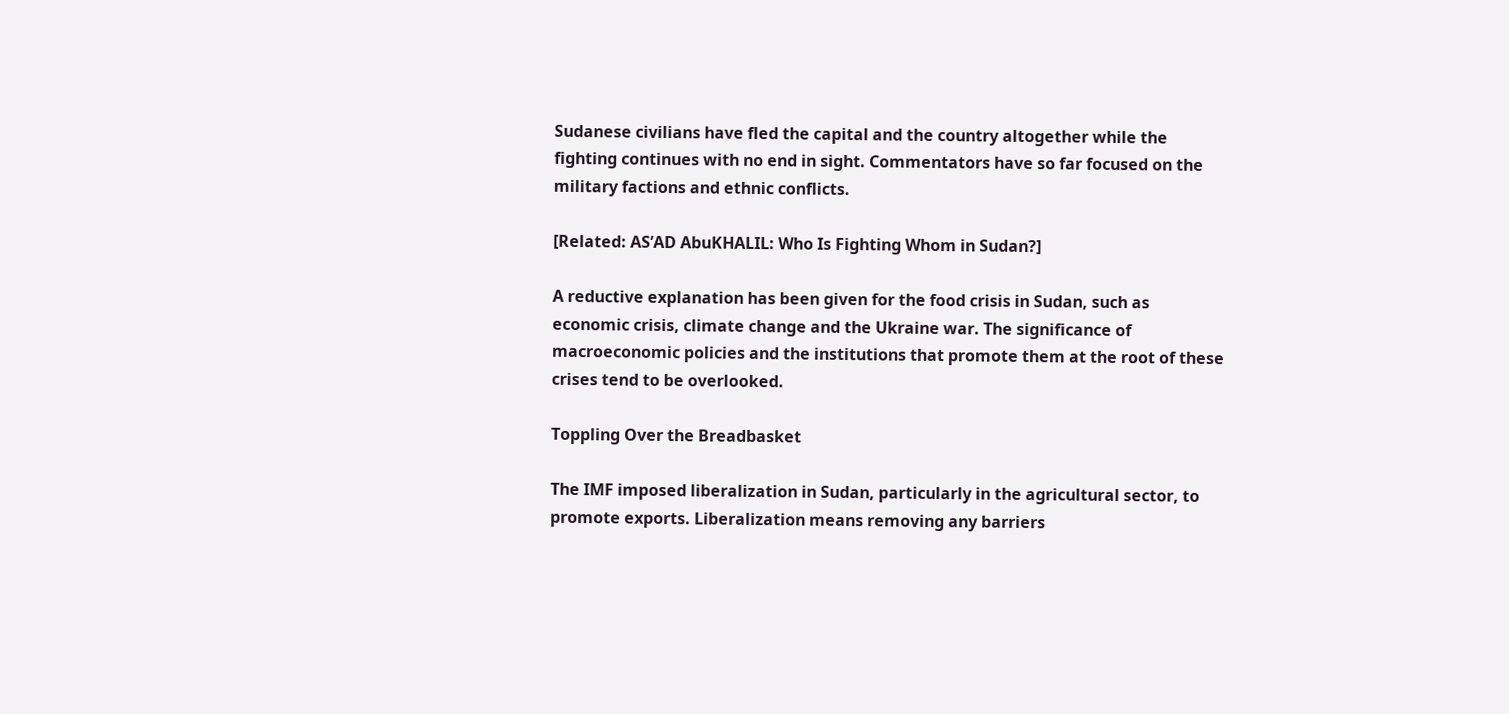Sudanese civilians have fled the capital and the country altogether while the fighting continues with no end in sight. Commentators have so far focused on the military factions and ethnic conflicts.

[Related: AS’AD AbuKHALIL: Who Is Fighting Whom in Sudan?]

A reductive explanation has been given for the food crisis in Sudan, such as economic crisis, climate change and the Ukraine war. The significance of macroeconomic policies and the institutions that promote them at the root of these crises tend to be overlooked.

Toppling Over the Breadbasket

The IMF imposed liberalization in Sudan, particularly in the agricultural sector, to promote exports. Liberalization means removing any barriers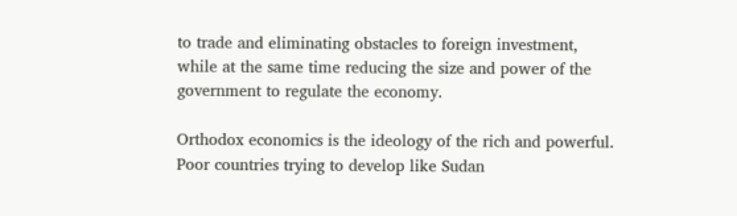to trade and eliminating obstacles to foreign investment, while at the same time reducing the size and power of the government to regulate the economy.

Orthodox economics is the ideology of the rich and powerful. Poor countries trying to develop like Sudan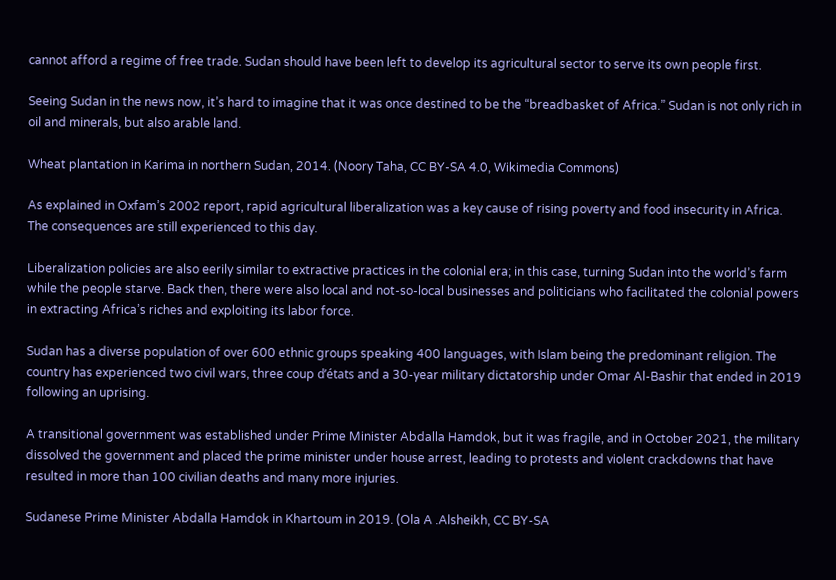cannot afford a regime of free trade. Sudan should have been left to develop its agricultural sector to serve its own people first.

Seeing Sudan in the news now, it’s hard to imagine that it was once destined to be the “breadbasket of Africa.” Sudan is not only rich in oil and minerals, but also arable land.

Wheat plantation in Karima in northern Sudan, 2014. (Noory Taha, CC BY-SA 4.0, Wikimedia Commons)

As explained in Oxfam’s 2002 report, rapid agricultural liberalization was a key cause of rising poverty and food insecurity in Africa. The consequences are still experienced to this day.

Liberalization policies are also eerily similar to extractive practices in the colonial era; in this case, turning Sudan into the world’s farm while the people starve. Back then, there were also local and not-so-local businesses and politicians who facilitated the colonial powers in extracting Africa’s riches and exploiting its labor force.

Sudan has a diverse population of over 600 ethnic groups speaking 400 languages, with Islam being the predominant religion. The country has experienced two civil wars, three coup d’états and a 30-year military dictatorship under Omar Al-Bashir that ended in 2019 following an uprising.

A transitional government was established under Prime Minister Abdalla Hamdok, but it was fragile, and in October 2021, the military dissolved the government and placed the prime minister under house arrest, leading to protests and violent crackdowns that have resulted in more than 100 civilian deaths and many more injuries.

Sudanese Prime Minister Abdalla Hamdok in Khartoum in 2019. (Ola A .Alsheikh, CC BY-SA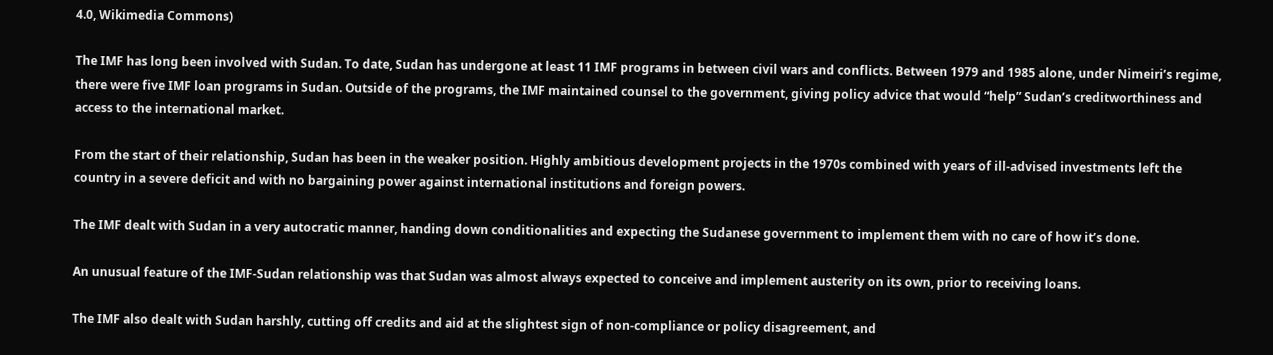4.0, Wikimedia Commons)

The IMF has long been involved with Sudan. To date, Sudan has undergone at least 11 IMF programs in between civil wars and conflicts. Between 1979 and 1985 alone, under Nimeiri’s regime, there were five IMF loan programs in Sudan. Outside of the programs, the IMF maintained counsel to the government, giving policy advice that would “help” Sudan’s creditworthiness and access to the international market.

From the start of their relationship, Sudan has been in the weaker position. Highly ambitious development projects in the 1970s combined with years of ill-advised investments left the country in a severe deficit and with no bargaining power against international institutions and foreign powers.

The IMF dealt with Sudan in a very autocratic manner, handing down conditionalities and expecting the Sudanese government to implement them with no care of how it’s done.

An unusual feature of the IMF-Sudan relationship was that Sudan was almost always expected to conceive and implement austerity on its own, prior to receiving loans.

The IMF also dealt with Sudan harshly, cutting off credits and aid at the slightest sign of non-compliance or policy disagreement, and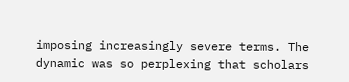imposing increasingly severe terms. The dynamic was so perplexing that scholars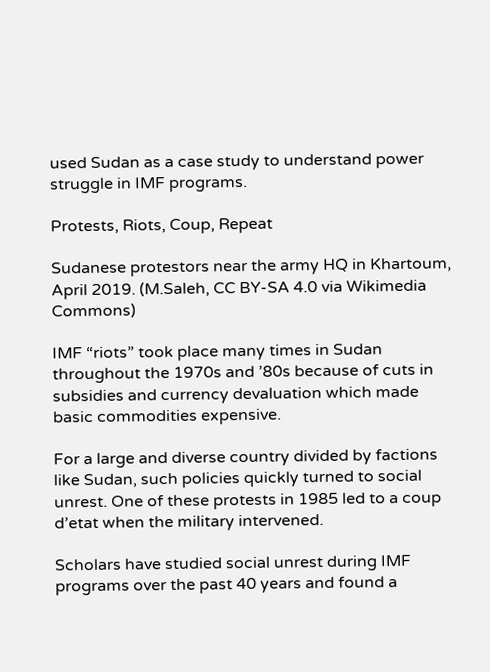used Sudan as a case study to understand power struggle in IMF programs.

Protests, Riots, Coup, Repeat

Sudanese protestors near the army HQ in Khartoum, April 2019. (M.Saleh, CC BY-SA 4.0 via Wikimedia Commons)

IMF “riots” took place many times in Sudan throughout the 1970s and ’80s because of cuts in subsidies and currency devaluation which made basic commodities expensive.

For a large and diverse country divided by factions like Sudan, such policies quickly turned to social unrest. One of these protests in 1985 led to a coup d’etat when the military intervened.

Scholars have studied social unrest during IMF programs over the past 40 years and found a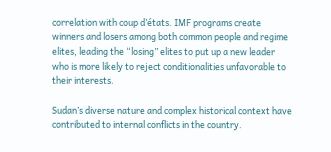correlation with coup d’états. IMF programs create winners and losers among both common people and regime elites, leading the “losing” elites to put up a new leader who is more likely to reject conditionalities unfavorable to their interests.

Sudan’s diverse nature and complex historical context have contributed to internal conflicts in the country.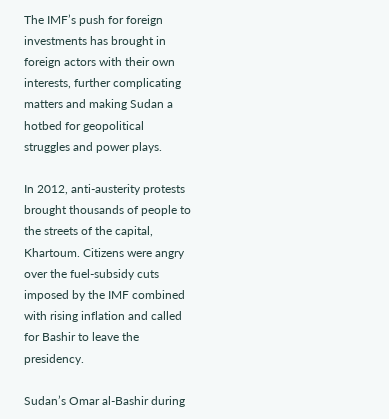The IMF’s push for foreign investments has brought in foreign actors with their own interests, further complicating matters and making Sudan a hotbed for geopolitical struggles and power plays.

In 2012, anti-austerity protests brought thousands of people to the streets of the capital, Khartoum. Citizens were angry over the fuel-subsidy cuts imposed by the IMF combined with rising inflation and called for Bashir to leave the presidency.

Sudan’s Omar al-Bashir during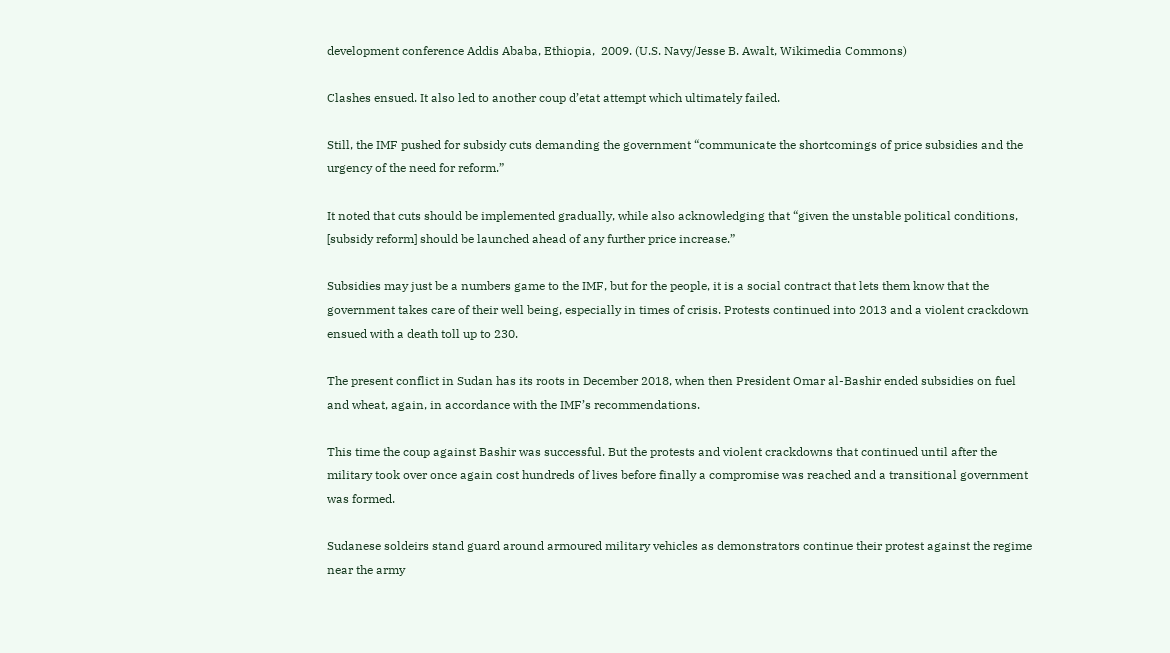development conference Addis Ababa, Ethiopia,  2009. (U.S. Navy/Jesse B. Awalt, Wikimedia Commons)

Clashes ensued. It also led to another coup d’etat attempt which ultimately failed.

Still, the IMF pushed for subsidy cuts demanding the government “communicate the shortcomings of price subsidies and the urgency of the need for reform.”

It noted that cuts should be implemented gradually, while also acknowledging that “given the unstable political conditions, [subsidy reform] should be launched ahead of any further price increase.”

Subsidies may just be a numbers game to the IMF, but for the people, it is a social contract that lets them know that the government takes care of their well being, especially in times of crisis. Protests continued into 2013 and a violent crackdown ensued with a death toll up to 230.

The present conflict in Sudan has its roots in December 2018, when then President Omar al-Bashir ended subsidies on fuel and wheat, again, in accordance with the IMF’s recommendations.

This time the coup against Bashir was successful. But the protests and violent crackdowns that continued until after the military took over once again cost hundreds of lives before finally a compromise was reached and a transitional government was formed.

Sudanese soldeirs stand guard around armoured military vehicles as demonstrators continue their protest against the regime near the army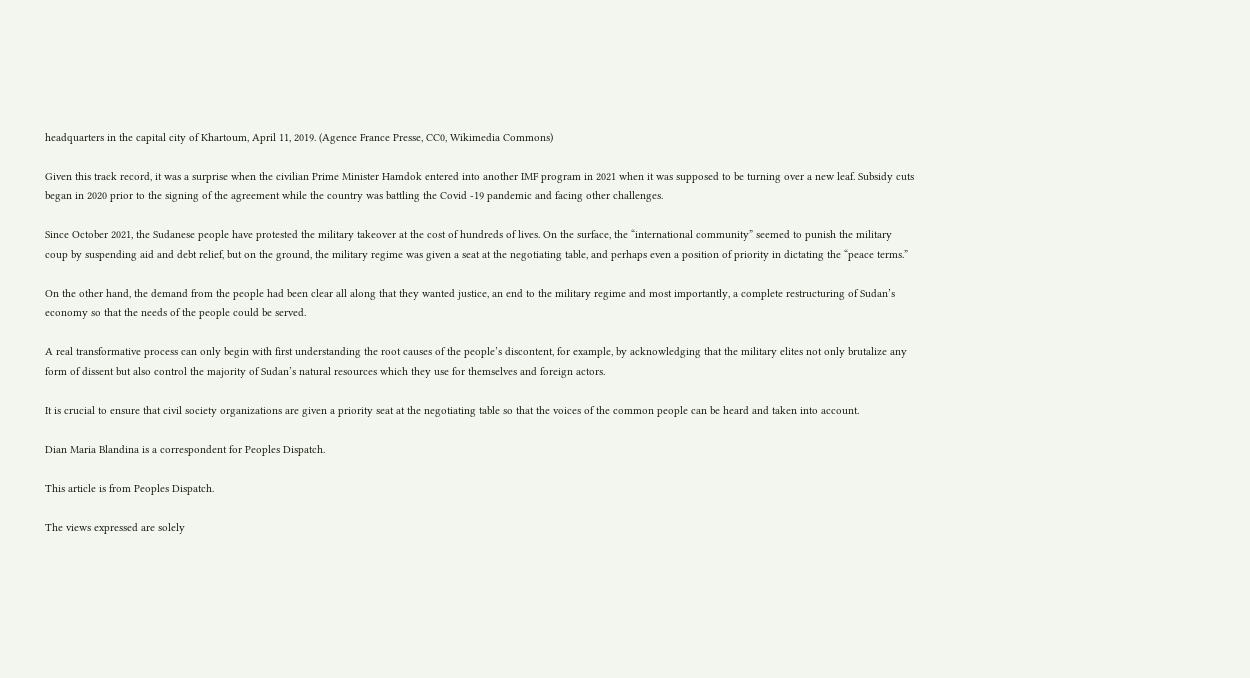headquarters in the capital city of Khartoum, April 11, 2019. (Agence France Presse, CC0, Wikimedia Commons)

Given this track record, it was a surprise when the civilian Prime Minister Hamdok entered into another IMF program in 2021 when it was supposed to be turning over a new leaf. Subsidy cuts began in 2020 prior to the signing of the agreement while the country was battling the Covid -19 pandemic and facing other challenges.

Since October 2021, the Sudanese people have protested the military takeover at the cost of hundreds of lives. On the surface, the “international community” seemed to punish the military coup by suspending aid and debt relief, but on the ground, the military regime was given a seat at the negotiating table, and perhaps even a position of priority in dictating the “peace terms.”

On the other hand, the demand from the people had been clear all along that they wanted justice, an end to the military regime and most importantly, a complete restructuring of Sudan’s economy so that the needs of the people could be served.

A real transformative process can only begin with first understanding the root causes of the people’s discontent, for example, by acknowledging that the military elites not only brutalize any form of dissent but also control the majority of Sudan’s natural resources which they use for themselves and foreign actors.

It is crucial to ensure that civil society organizations are given a priority seat at the negotiating table so that the voices of the common people can be heard and taken into account.

Dian Maria Blandina is a correspondent for Peoples Dispatch.

This article is from Peoples Dispatch.

The views expressed are solely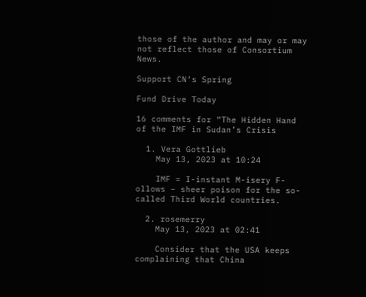those of the author and may or may not reflect those of Consortium News.

Support CN‘s Spring

Fund Drive Today

16 comments for “The Hidden Hand of the IMF in Sudan’s Crisis

  1. Vera Gottlieb
    May 13, 2023 at 10:24

    IMF = I-instant M-isery F-ollows – sheer poison for the so-called Third World countries.

  2. rosemerry
    May 13, 2023 at 02:41

    Consider that the USA keeps complaining that China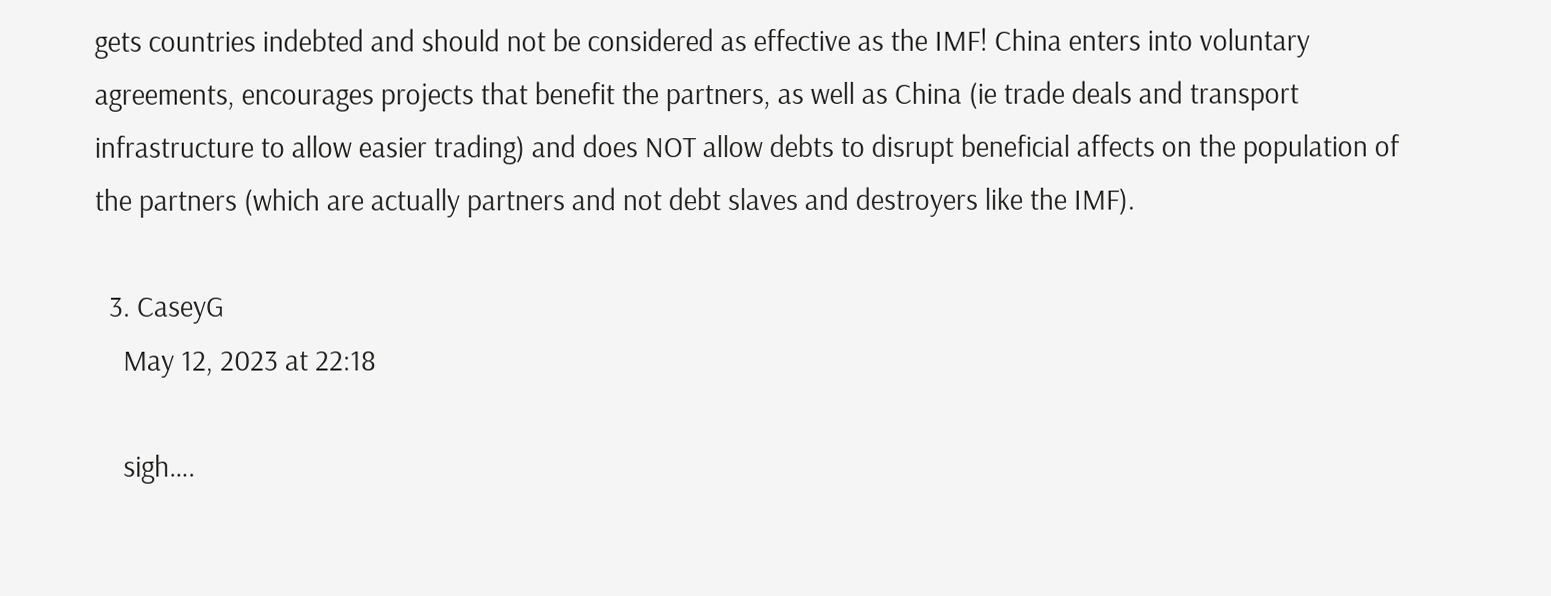gets countries indebted and should not be considered as effective as the IMF! China enters into voluntary agreements, encourages projects that benefit the partners, as well as China (ie trade deals and transport infrastructure to allow easier trading) and does NOT allow debts to disrupt beneficial affects on the population of the partners (which are actually partners and not debt slaves and destroyers like the IMF).

  3. CaseyG
    May 12, 2023 at 22:18

    sigh….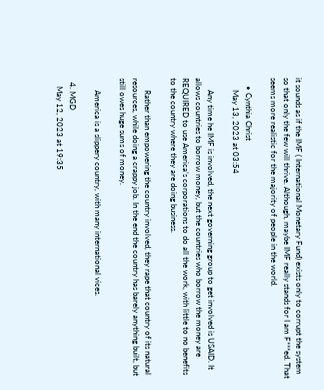it sounds as if the IMF ( International Monetary Fund) exists only to corrupt the system so that only the few will thrive. Although, maybe IMF really stands for I am F***ed. That seems more realistic for the majority of people in the world.

    • Cynthia Christ
      May 13, 2023 at 03:54

      Any time he IMF is involved, the next governing group to get involved is USAID. It allows countries to borrow money, but the countries who borrow the money are REQUIRED to use America’s corporations to do all the work, with little to no benefits to the country where they are doing business.

      Rather than empowering the country involved, they rape that country of its natural resources, while doing a crappy job. In the end the country has barely anything built, but still owes huge sums of money.

      America is a slippery country, with many international vices.

  4. MGD
    May 12, 2023 at 19:35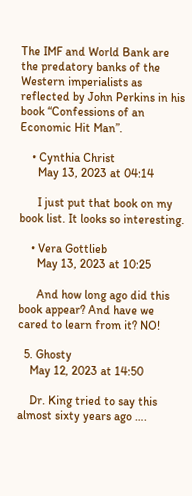The IMF and World Bank are the predatory banks of the Western imperialists as reflected by John Perkins in his book “Confessions of an Economic Hit Man”.

    • Cynthia Christ
      May 13, 2023 at 04:14

      I just put that book on my book list. It looks so interesting.

    • Vera Gottlieb
      May 13, 2023 at 10:25

      And how long ago did this book appear? And have we cared to learn from it? NO!

  5. Ghosty
    May 12, 2023 at 14:50

    Dr. King tried to say this almost sixty years ago ….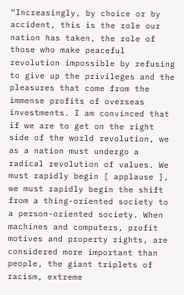“Increasingly, by choice or by accident, this is the role our nation has taken, the role of those who make peaceful revolution impossible by refusing to give up the privileges and the pleasures that come from the immense profits of overseas investments. I am convinced that if we are to get on the right side of the world revolution, we as a nation must undergo a radical revolution of values. We must rapidly begin [ applause ], we must rapidly begin the shift from a thing-oriented society to a person-oriented society. When machines and computers, profit motives and property rights, are considered more important than people, the giant triplets of racism, extreme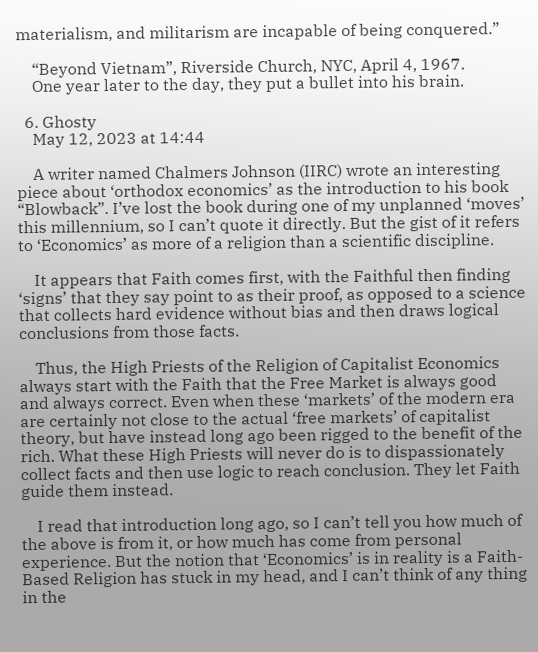materialism, and militarism are incapable of being conquered.”

    “Beyond Vietnam”, Riverside Church, NYC, April 4, 1967.
    One year later to the day, they put a bullet into his brain.

  6. Ghosty
    May 12, 2023 at 14:44

    A writer named Chalmers Johnson (IIRC) wrote an interesting piece about ‘orthodox economics’ as the introduction to his book “Blowback”. I’ve lost the book during one of my unplanned ‘moves’ this millennium, so I can’t quote it directly. But the gist of it refers to ‘Economics’ as more of a religion than a scientific discipline.

    It appears that Faith comes first, with the Faithful then finding ‘signs’ that they say point to as their proof, as opposed to a science that collects hard evidence without bias and then draws logical conclusions from those facts.

    Thus, the High Priests of the Religion of Capitalist Economics always start with the Faith that the Free Market is always good and always correct. Even when these ‘markets’ of the modern era are certainly not close to the actual ‘free markets’ of capitalist theory, but have instead long ago been rigged to the benefit of the rich. What these High Priests will never do is to dispassionately collect facts and then use logic to reach conclusion. They let Faith guide them instead.

    I read that introduction long ago, so I can’t tell you how much of the above is from it, or how much has come from personal experience. But the notion that ‘Economics’ is in reality is a Faith-Based Religion has stuck in my head, and I can’t think of any thing in the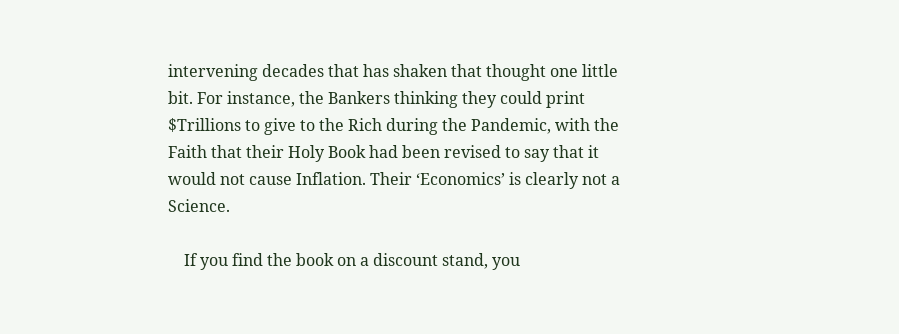intervening decades that has shaken that thought one little bit. For instance, the Bankers thinking they could print $Trillions to give to the Rich during the Pandemic, with the Faith that their Holy Book had been revised to say that it would not cause Inflation. Their ‘Economics’ is clearly not a Science.

    If you find the book on a discount stand, you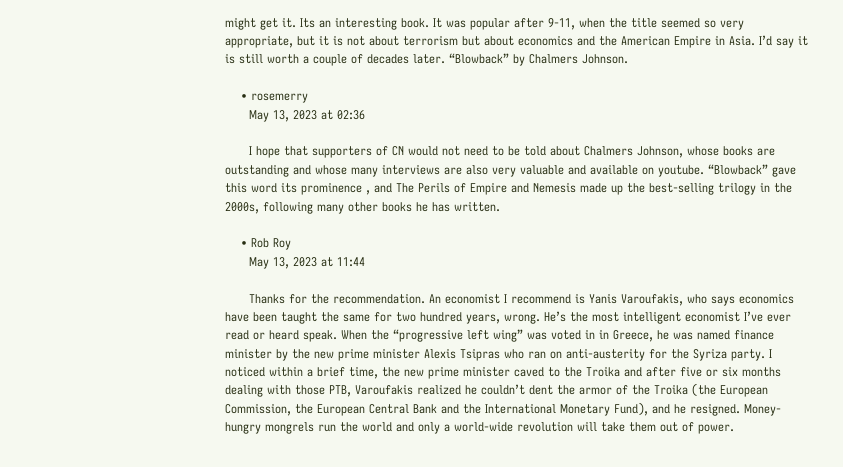might get it. Its an interesting book. It was popular after 9-11, when the title seemed so very appropriate, but it is not about terrorism but about economics and the American Empire in Asia. I’d say it is still worth a couple of decades later. “Blowback” by Chalmers Johnson.

    • rosemerry
      May 13, 2023 at 02:36

      I hope that supporters of CN would not need to be told about Chalmers Johnson, whose books are outstanding and whose many interviews are also very valuable and available on youtube. “Blowback” gave this word its prominence , and The Perils of Empire and Nemesis made up the best-selling trilogy in the 2000s, following many other books he has written.

    • Rob Roy
      May 13, 2023 at 11:44

      Thanks for the recommendation. An economist I recommend is Yanis Varoufakis, who says economics have been taught the same for two hundred years, wrong. He’s the most intelligent economist I’ve ever read or heard speak. When the “progressive left wing” was voted in in Greece, he was named finance minister by the new prime minister Alexis Tsipras who ran on anti-austerity for the Syriza party. I noticed within a brief time, the new prime minister caved to the Troika and after five or six months dealing with those PTB, Varoufakis realized he couldn’t dent the armor of the Troika (the European Commission, the European Central Bank and the International Monetary Fund), and he resigned. Money-hungry mongrels run the world and only a world-wide revolution will take them out of power.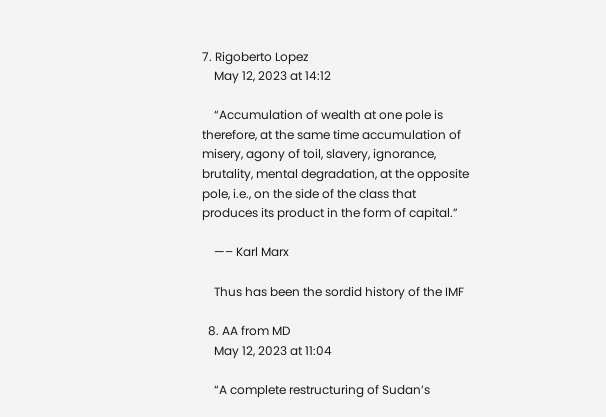7. Rigoberto Lopez
    May 12, 2023 at 14:12

    “Accumulation of wealth at one pole is therefore, at the same time accumulation of misery, agony of toil, slavery, ignorance, brutality, mental degradation, at the opposite pole, i.e., on the side of the class that produces its product in the form of capital.”

    —– Karl Marx

    Thus has been the sordid history of the IMF

  8. AA from MD
    May 12, 2023 at 11:04

    “A complete restructuring of Sudan’s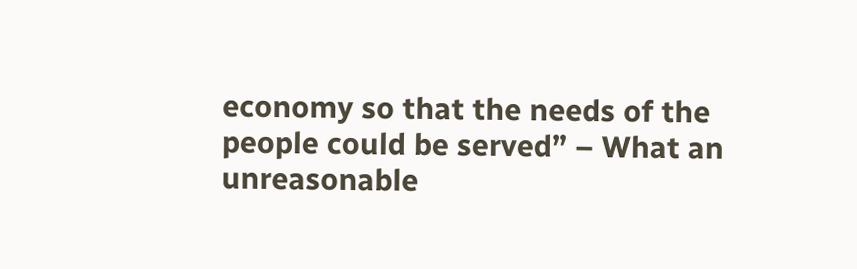economy so that the needs of the people could be served” – What an unreasonable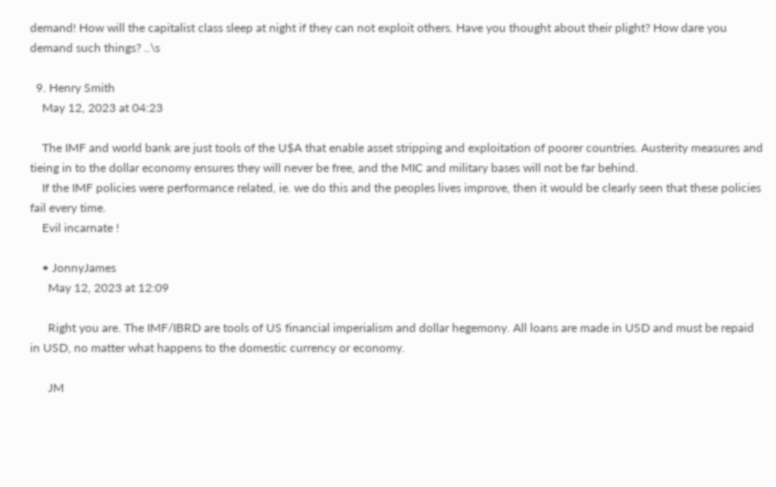demand! How will the capitalist class sleep at night if they can not exploit others. Have you thought about their plight? How dare you demand such things? ..\s

  9. Henry Smith
    May 12, 2023 at 04:23

    The IMF and world bank are just tools of the U$A that enable asset stripping and exploitation of poorer countries. Austerity measures and tieing in to the dollar economy ensures they will never be free, and the MIC and military bases will not be far behind.
    If the IMF policies were performance related, ie. we do this and the peoples lives improve, then it would be clearly seen that these policies fail every time.
    Evil incarnate !

    • JonnyJames
      May 12, 2023 at 12:09

      Right you are. The IMF/IBRD are tools of US financial imperialism and dollar hegemony. All loans are made in USD and must be repaid in USD, no matter what happens to the domestic currency or economy.

      JM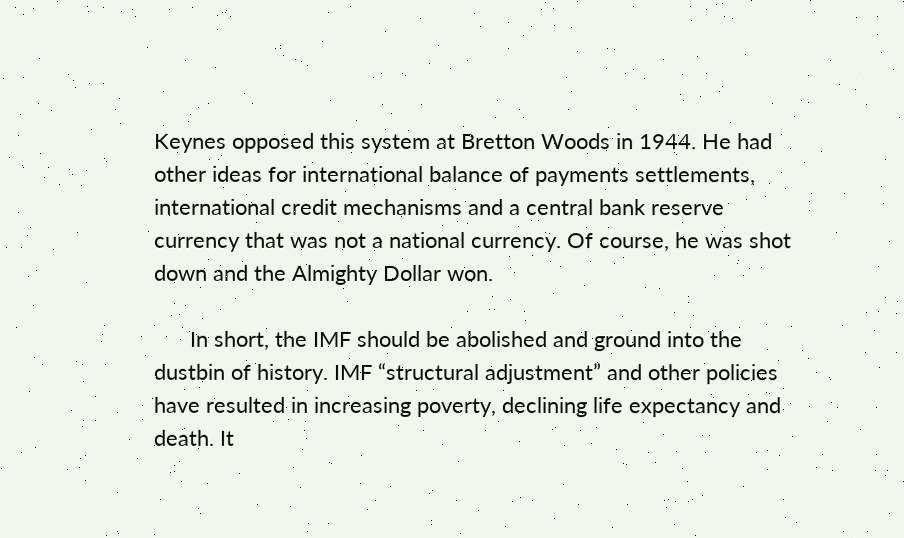Keynes opposed this system at Bretton Woods in 1944. He had other ideas for international balance of payments settlements, international credit mechanisms and a central bank reserve currency that was not a national currency. Of course, he was shot down and the Almighty Dollar won.

      In short, the IMF should be abolished and ground into the dustbin of history. IMF “structural adjustment” and other policies have resulted in increasing poverty, declining life expectancy and death. It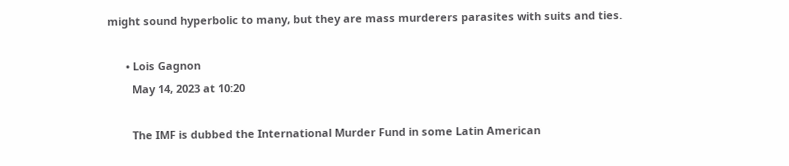might sound hyperbolic to many, but they are mass murderers parasites with suits and ties.

      • Lois Gagnon
        May 14, 2023 at 10:20

        The IMF is dubbed the International Murder Fund in some Latin American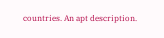countries. An apt description.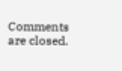Comments are closed.